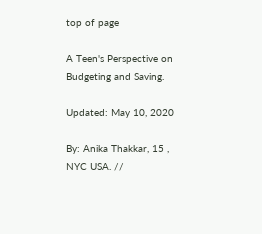top of page

A Teen's Perspective on Budgeting and Saving.

Updated: May 10, 2020

By: Anika Thakkar, 15 , NYC USA. //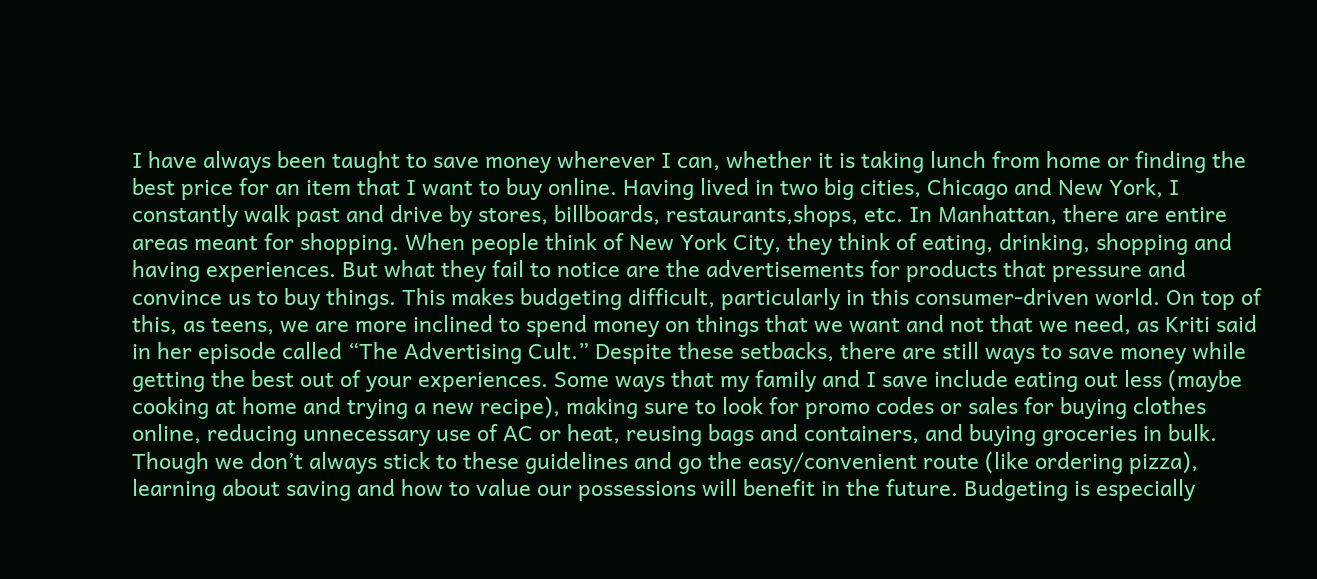I have always been taught to save money wherever I can, whether it is taking lunch from home or finding the best price for an item that I want to buy online. Having lived in two big cities, Chicago and New York, I constantly walk past and drive by stores, billboards, restaurants,shops, etc. In Manhattan, there are entire areas meant for shopping. When people think of New York City, they think of eating, drinking, shopping and having experiences. But what they fail to notice are the advertisements for products that pressure and convince us to buy things. This makes budgeting difficult, particularly in this consumer-driven world. On top of this, as teens, we are more inclined to spend money on things that we want and not that we need, as Kriti said in her episode called “The Advertising Cult.” Despite these setbacks, there are still ways to save money while getting the best out of your experiences. Some ways that my family and I save include eating out less (maybe cooking at home and trying a new recipe), making sure to look for promo codes or sales for buying clothes online, reducing unnecessary use of AC or heat, reusing bags and containers, and buying groceries in bulk. Though we don’t always stick to these guidelines and go the easy/convenient route (like ordering pizza), learning about saving and how to value our possessions will benefit in the future. Budgeting is especially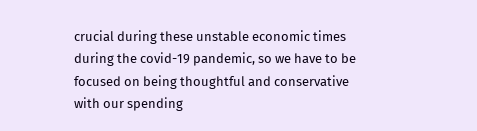crucial during these unstable economic times during the covid-19 pandemic, so we have to be focused on being thoughtful and conservative with our spending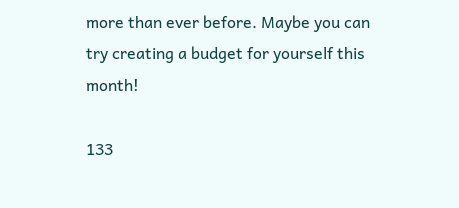more than ever before. Maybe you can try creating a budget for yourself this month!

133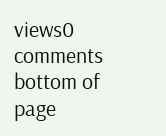views0 comments
bottom of page